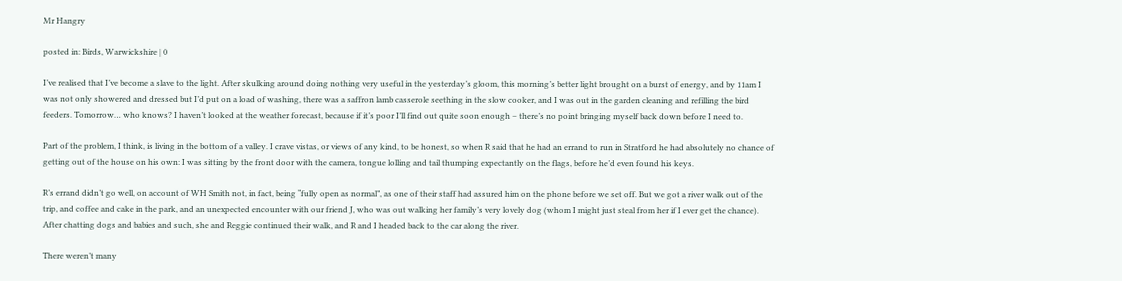Mr Hangry

posted in: Birds, Warwickshire | 0

I’ve realised that I’ve become a slave to the light. After skulking around doing nothing very useful in the yesterday’s gloom, this morning’s better light brought on a burst of energy, and by 11am I was not only showered and dressed but I’d put on a load of washing, there was a saffron lamb casserole seething in the slow cooker, and I was out in the garden cleaning and refilling the bird feeders. Tomorrow… who knows? I haven’t looked at the weather forecast, because if it’s poor I’ll find out quite soon enough – there’s no point bringing myself back down before I need to.

Part of the problem, I think, is living in the bottom of a valley. I crave vistas, or views of any kind, to be honest, so when R said that he had an errand to run in Stratford he had absolutely no chance of getting out of the house on his own: I was sitting by the front door with the camera, tongue lolling and tail thumping expectantly on the flags, before he’d even found his keys.

R’s errand didn’t go well, on account of WH Smith not, in fact, being “fully open as normal”, as one of their staff had assured him on the phone before we set off. But we got a river walk out of the trip, and coffee and cake in the park, and an unexpected encounter with our friend J, who was out walking her family’s very lovely dog (whom I might just steal from her if I ever get the chance). After chatting dogs and babies and such, she and Reggie continued their walk, and R and I headed back to the car along the river.

There weren’t many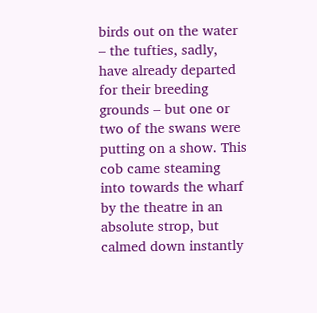birds out on the water – the tufties, sadly, have already departed for their breeding grounds – but one or two of the swans were putting on a show. This cob came steaming into towards the wharf by the theatre in an absolute strop, but calmed down instantly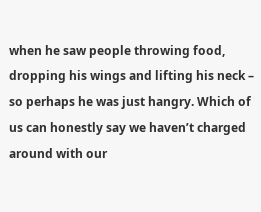when he saw people throwing food, dropping his wings and lifting his neck – so perhaps he was just hangry. Which of us can honestly say we haven’t charged around with our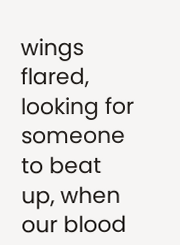wings flared, looking for someone to beat up, when our blood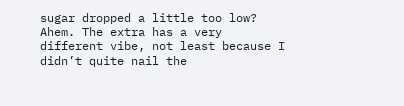sugar dropped a little too low? Ahem. The extra has a very different vibe, not least because I didn’t quite nail the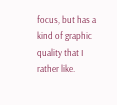focus, but has a kind of graphic quality that I rather like.